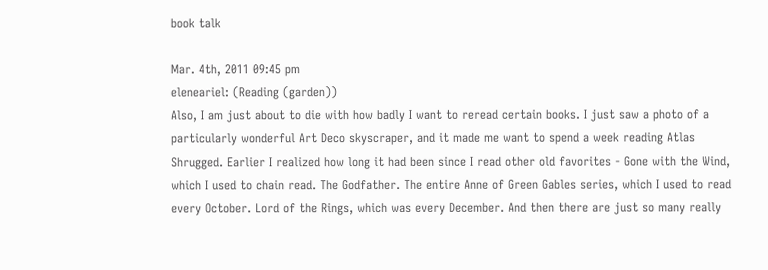book talk

Mar. 4th, 2011 09:45 pm
eleneariel: (Reading (garden))
Also, I am just about to die with how badly I want to reread certain books. I just saw a photo of a particularly wonderful Art Deco skyscraper, and it made me want to spend a week reading Atlas Shrugged. Earlier I realized how long it had been since I read other old favorites - Gone with the Wind, which I used to chain read. The Godfather. The entire Anne of Green Gables series, which I used to read every October. Lord of the Rings, which was every December. And then there are just so many really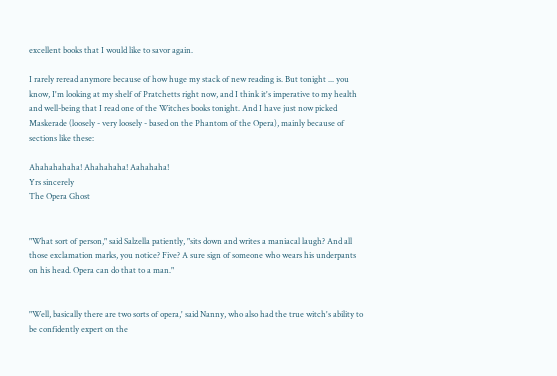excellent books that I would like to savor again.

I rarely reread anymore because of how huge my stack of new reading is. But tonight ... you know, I'm looking at my shelf of Pratchetts right now, and I think it's imperative to my health and well-being that I read one of the Witches books tonight. And I have just now picked Maskerade (loosely - very loosely - based on the Phantom of the Opera), mainly because of sections like these:

Ahahahahaha! Ahahahaha! Aahahaha!
Yrs sincerely
The Opera Ghost


"What sort of person," said Salzella patiently, "sits down and writes a maniacal laugh? And all those exclamation marks, you notice? Five? A sure sign of someone who wears his underpants on his head. Opera can do that to a man."


"Well, basically there are two sorts of opera,' said Nanny, who also had the true witch's ability to be confidently expert on the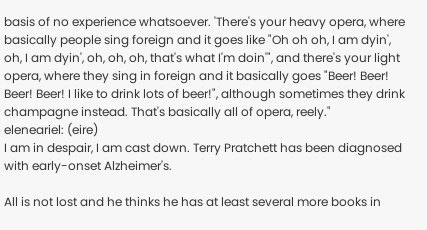basis of no experience whatsoever. 'There's your heavy opera, where basically people sing foreign and it goes like "Oh oh oh, I am dyin', oh, I am dyin', oh, oh, oh, that's what I'm doin'", and there's your light opera, where they sing in foreign and it basically goes "Beer! Beer! Beer! Beer! I like to drink lots of beer!", although sometimes they drink champagne instead. That's basically all of opera, reely."
eleneariel: (eire)
I am in despair, I am cast down. Terry Pratchett has been diagnosed with early-onset Alzheimer's.

All is not lost and he thinks he has at least several more books in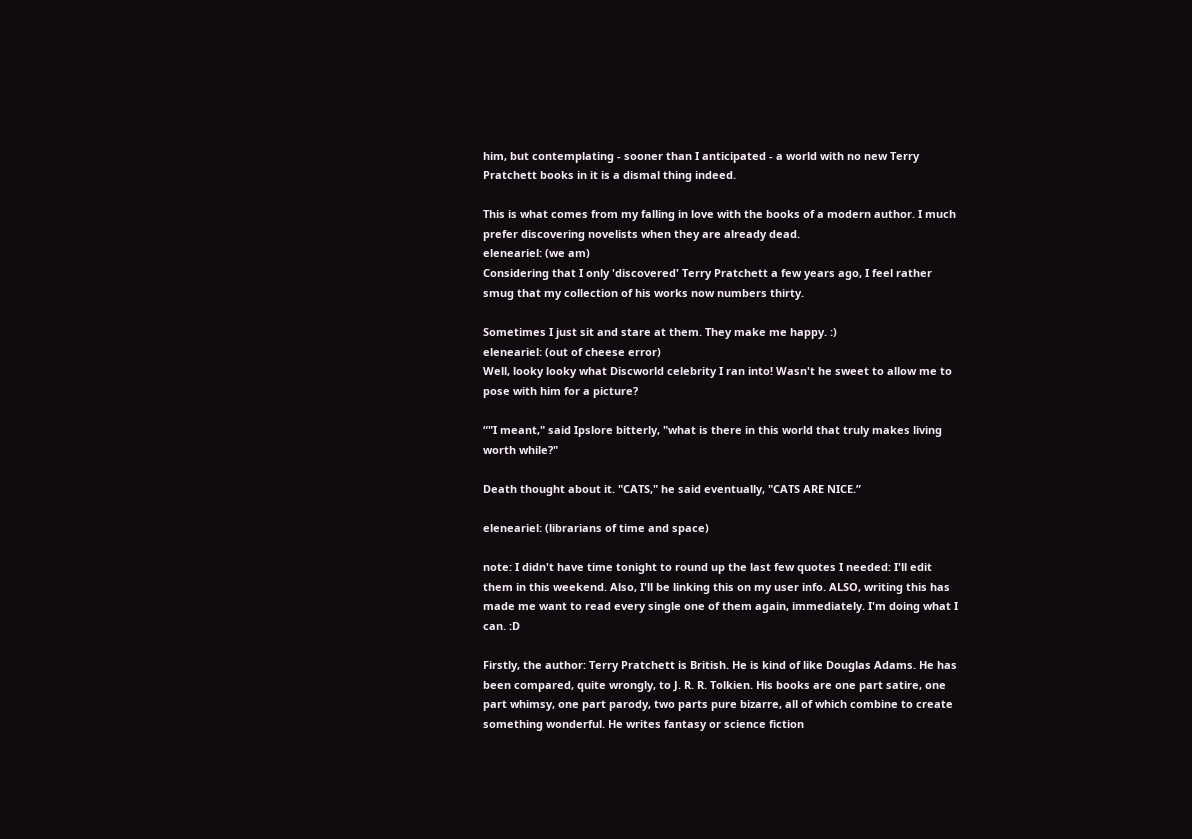him, but contemplating - sooner than I anticipated - a world with no new Terry Pratchett books in it is a dismal thing indeed.

This is what comes from my falling in love with the books of a modern author. I much prefer discovering novelists when they are already dead.
eleneariel: (we am)
Considering that I only 'discovered' Terry Pratchett a few years ago, I feel rather smug that my collection of his works now numbers thirty.

Sometimes I just sit and stare at them. They make me happy. :)
eleneariel: (out of cheese error)
Well, looky looky what Discworld celebrity I ran into! Wasn't he sweet to allow me to pose with him for a picture?

“"I meant," said Ipslore bitterly, "what is there in this world that truly makes living worth while?"

Death thought about it. "CATS," he said eventually, "CATS ARE NICE.”

eleneariel: (librarians of time and space)

note: I didn't have time tonight to round up the last few quotes I needed: I'll edit them in this weekend. Also, I'll be linking this on my user info. ALSO, writing this has made me want to read every single one of them again, immediately. I'm doing what I can. :D

Firstly, the author: Terry Pratchett is British. He is kind of like Douglas Adams. He has been compared, quite wrongly, to J. R. R. Tolkien. His books are one part satire, one part whimsy, one part parody, two parts pure bizarre, all of which combine to create something wonderful. He writes fantasy or science fiction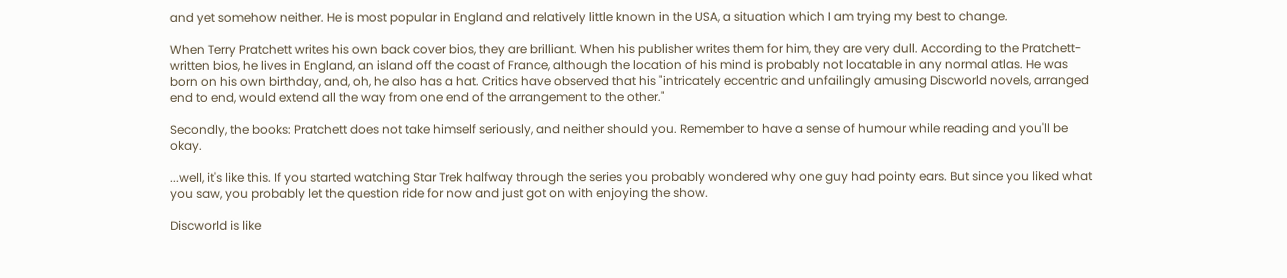and yet somehow neither. He is most popular in England and relatively little known in the USA, a situation which I am trying my best to change.

When Terry Pratchett writes his own back cover bios, they are brilliant. When his publisher writes them for him, they are very dull. According to the Pratchett-written bios, he lives in England, an island off the coast of France, although the location of his mind is probably not locatable in any normal atlas. He was born on his own birthday, and, oh, he also has a hat. Critics have observed that his "intricately eccentric and unfailingly amusing Discworld novels, arranged end to end, would extend all the way from one end of the arrangement to the other."

Secondly, the books: Pratchett does not take himself seriously, and neither should you. Remember to have a sense of humour while reading and you'll be okay.

...well, it's like this. If you started watching Star Trek halfway through the series you probably wondered why one guy had pointy ears. But since you liked what you saw, you probably let the question ride for now and just got on with enjoying the show.

Discworld is like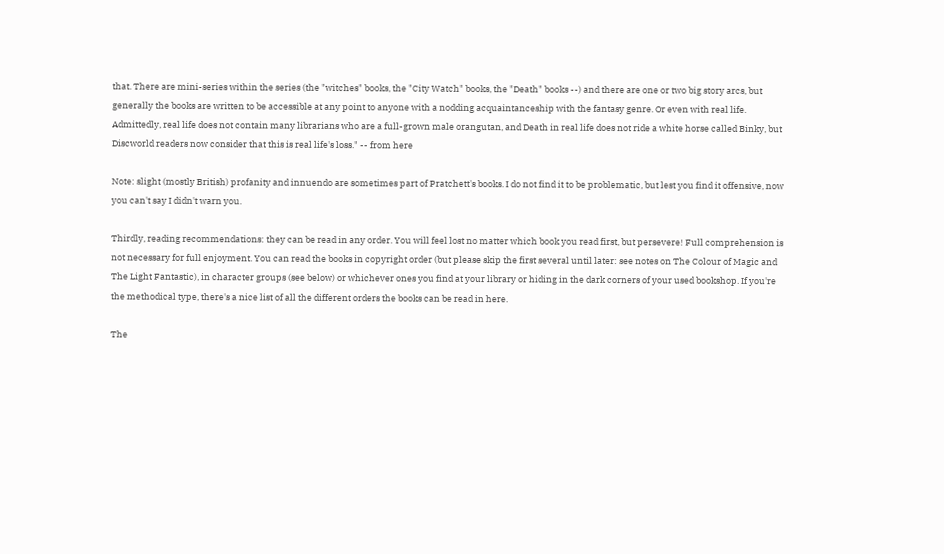that. There are mini-series within the series (the "witches" books, the "City Watch" books, the "Death" books --) and there are one or two big story arcs, but generally the books are written to be accessible at any point to anyone with a nodding acquaintanceship with the fantasy genre. Or even with real life. Admittedly, real life does not contain many librarians who are a full-grown male orangutan, and Death in real life does not ride a white horse called Binky, but Discworld readers now consider that this is real life's loss." -- from here

Note: slight (mostly British) profanity and innuendo are sometimes part of Pratchett's books. I do not find it to be problematic, but lest you find it offensive, now you can't say I didn't warn you.

Thirdly, reading recommendations: they can be read in any order. You will feel lost no matter which book you read first, but persevere! Full comprehension is not necessary for full enjoyment. You can read the books in copyright order (but please skip the first several until later: see notes on The Colour of Magic and The Light Fantastic), in character groups (see below) or whichever ones you find at your library or hiding in the dark corners of your used bookshop. If you're the methodical type, there's a nice list of all the different orders the books can be read in here.

The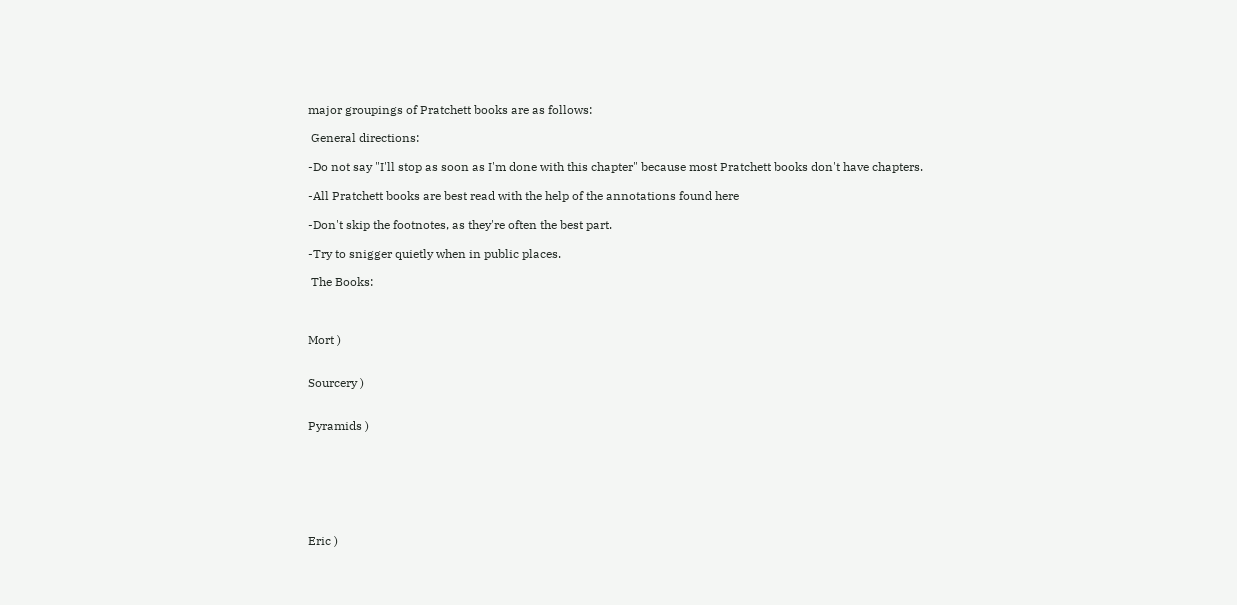major groupings of Pratchett books are as follows:

 General directions:

-Do not say "I'll stop as soon as I'm done with this chapter" because most Pratchett books don't have chapters.

-All Pratchett books are best read with the help of the annotations found here

-Don't skip the footnotes, as they're often the best part.

-Try to snigger quietly when in public places.

 The Books:



Mort )


Sourcery )


Pyramids )







Eric )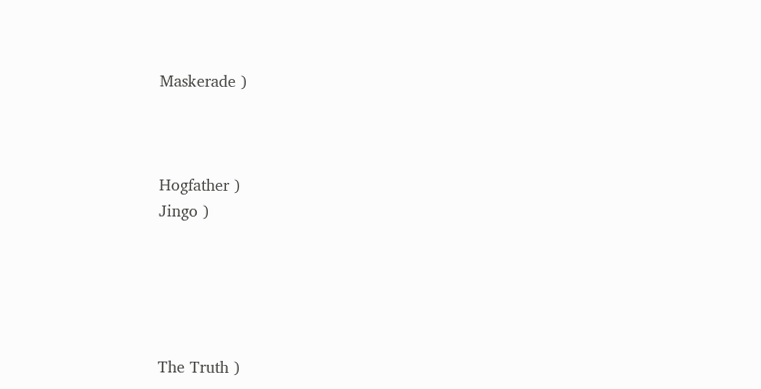Maskerade )



Hogfather )
Jingo )





The Truth )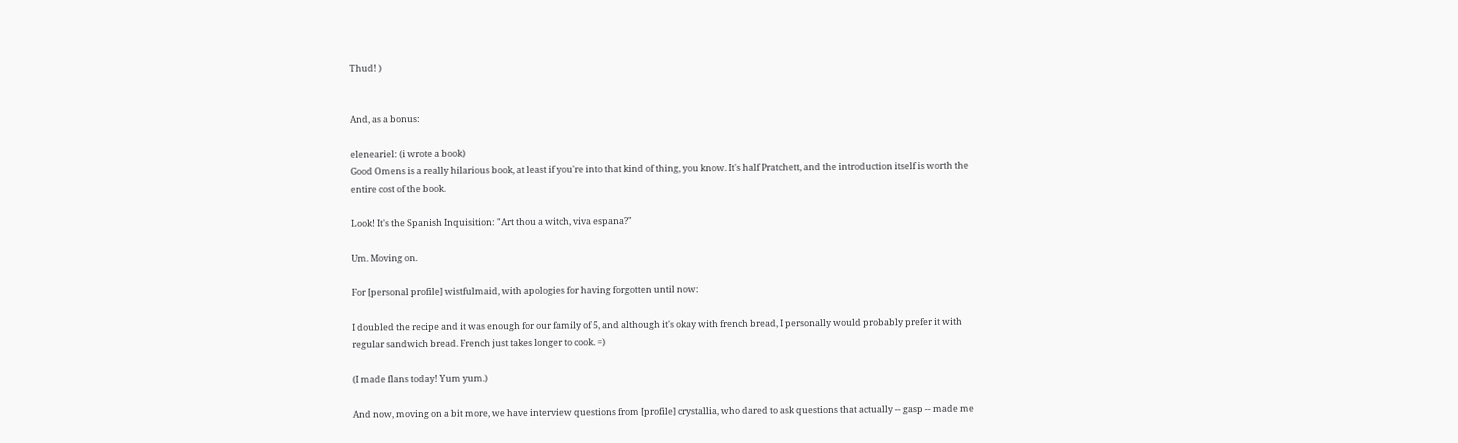Thud! )


And, as a bonus:

eleneariel: (i wrote a book)
Good Omens is a really hilarious book, at least if you're into that kind of thing, you know. It's half Pratchett, and the introduction itself is worth the entire cost of the book.

Look! It's the Spanish Inquisition: "Art thou a witch, viva espana?"

Um. Moving on.

For [personal profile] wistfulmaid, with apologies for having forgotten until now:

I doubled the recipe and it was enough for our family of 5, and although it's okay with french bread, I personally would probably prefer it with regular sandwich bread. French just takes longer to cook. =)

(I made flans today! Yum yum.)

And now, moving on a bit more, we have interview questions from [profile] crystallia, who dared to ask questions that actually -- gasp -- made me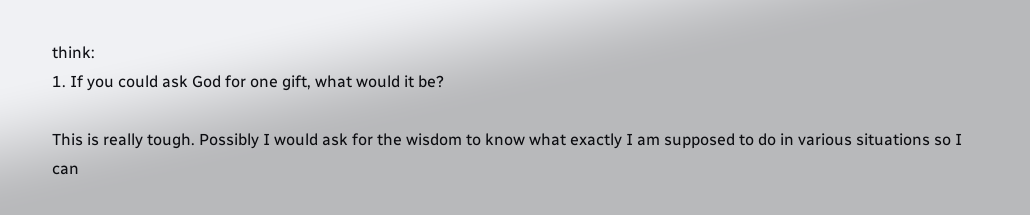think:
1. If you could ask God for one gift, what would it be?

This is really tough. Possibly I would ask for the wisdom to know what exactly I am supposed to do in various situations so I can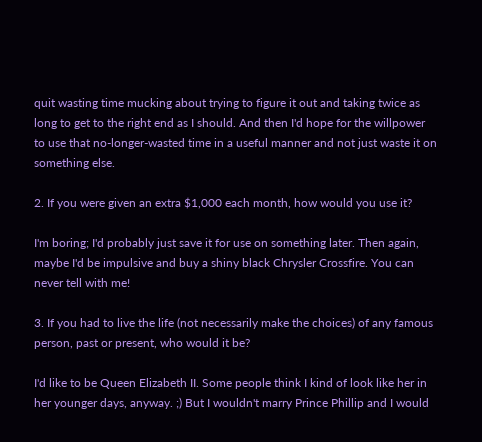quit wasting time mucking about trying to figure it out and taking twice as long to get to the right end as I should. And then I'd hope for the willpower to use that no-longer-wasted time in a useful manner and not just waste it on something else.

2. If you were given an extra $1,000 each month, how would you use it?

I'm boring; I'd probably just save it for use on something later. Then again, maybe I'd be impulsive and buy a shiny black Chrysler Crossfire. You can never tell with me!

3. If you had to live the life (not necessarily make the choices) of any famous person, past or present, who would it be?

I'd like to be Queen Elizabeth II. Some people think I kind of look like her in her younger days, anyway. ;) But I wouldn't marry Prince Phillip and I would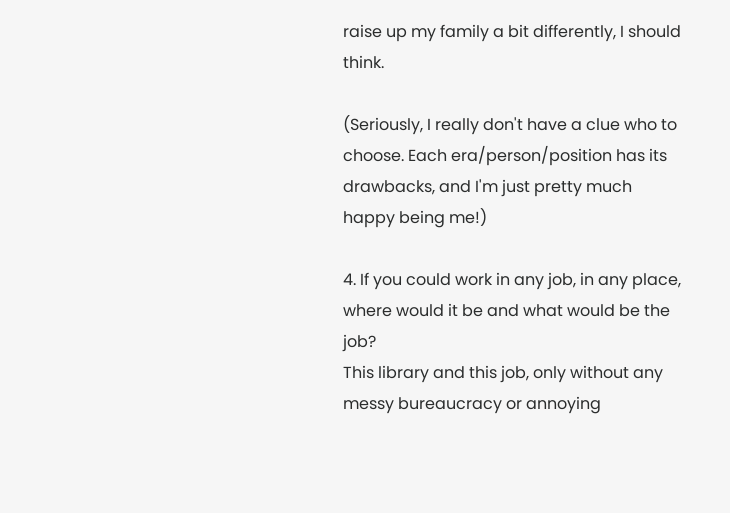raise up my family a bit differently, I should think.

(Seriously, I really don't have a clue who to choose. Each era/person/position has its drawbacks, and I'm just pretty much happy being me!)

4. If you could work in any job, in any place, where would it be and what would be the job?
This library and this job, only without any messy bureaucracy or annoying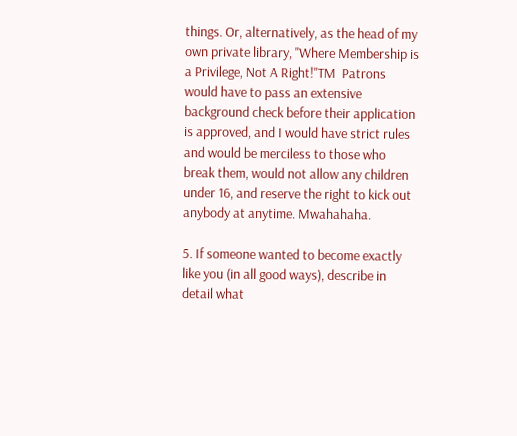things. Or, alternatively, as the head of my own private library, "Where Membership is a Privilege, Not A Right!"TM  Patrons would have to pass an extensive background check before their application is approved, and I would have strict rules and would be merciless to those who break them, would not allow any children under 16, and reserve the right to kick out anybody at anytime. Mwahahaha.

5. If someone wanted to become exactly like you (in all good ways), describe in detail what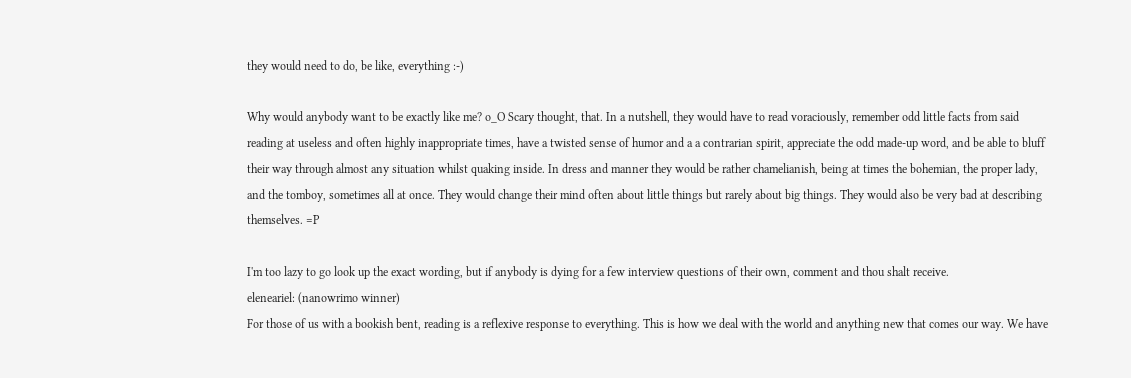they would need to do, be like, everything :-)

Why would anybody want to be exactly like me? o_O Scary thought, that. In a nutshell, they would have to read voraciously, remember odd little facts from said reading at useless and often highly inappropriate times, have a twisted sense of humor and a a contrarian spirit, appreciate the odd made-up word, and be able to bluff their way through almost any situation whilst quaking inside. In dress and manner they would be rather chamelianish, being at times the bohemian, the proper lady, and the tomboy, sometimes all at once. They would change their mind often about little things but rarely about big things. They would also be very bad at describing themselves. =P

I'm too lazy to go look up the exact wording, but if anybody is dying for a few interview questions of their own, comment and thou shalt receive.
eleneariel: (nanowrimo winner)
For those of us with a bookish bent, reading is a reflexive response to everything. This is how we deal with the world and anything new that comes our way. We have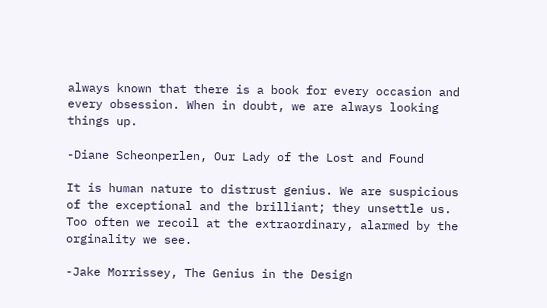always known that there is a book for every occasion and every obsession. When in doubt, we are always looking things up.

-Diane Scheonperlen, Our Lady of the Lost and Found

It is human nature to distrust genius. We are suspicious of the exceptional and the brilliant; they unsettle us. Too often we recoil at the extraordinary, alarmed by the orginality we see.

-Jake Morrissey, The Genius in the Design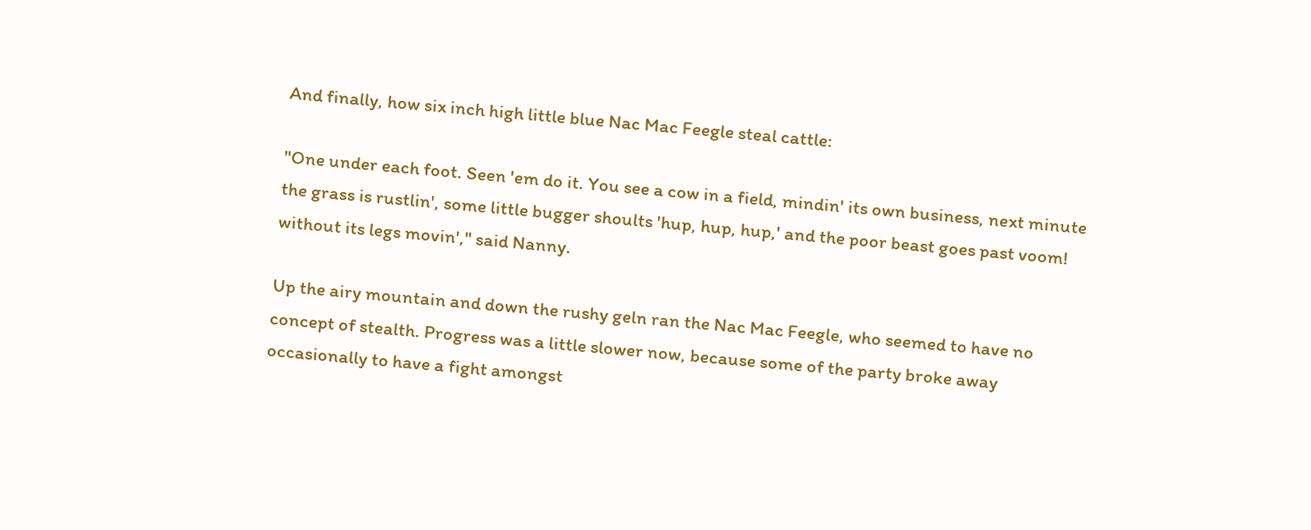And finally, how six inch high little blue Nac Mac Feegle steal cattle:

"One under each foot. Seen 'em do it. You see a cow in a field, mindin' its own business, next minute the grass is rustlin', some little bugger shoults 'hup, hup, hup,' and the poor beast goes past voom! without its legs movin'," said Nanny.

Up the airy mountain and down the rushy geln ran the Nac Mac Feegle, who seemed to have no concept of stealth. Progress was a little slower now, because some of the party broke away occasionally to have a fight amongst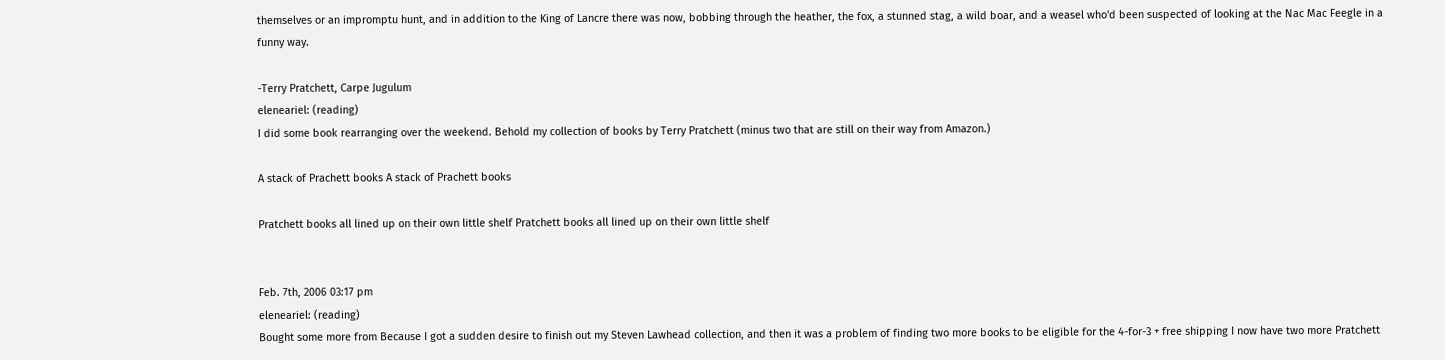themselves or an impromptu hunt, and in addition to the King of Lancre there was now, bobbing through the heather, the fox, a stunned stag, a wild boar, and a weasel who'd been suspected of looking at the Nac Mac Feegle in a funny way.

-Terry Pratchett, Carpe Jugulum
eleneariel: (reading)
I did some book rearranging over the weekend. Behold my collection of books by Terry Pratchett (minus two that are still on their way from Amazon.)

A stack of Prachett books A stack of Prachett books

Pratchett books all lined up on their own little shelf Pratchett books all lined up on their own little shelf


Feb. 7th, 2006 03:17 pm
eleneariel: (reading)
Bought some more from Because I got a sudden desire to finish out my Steven Lawhead collection, and then it was a problem of finding two more books to be eligible for the 4-for-3 + free shipping I now have two more Pratchett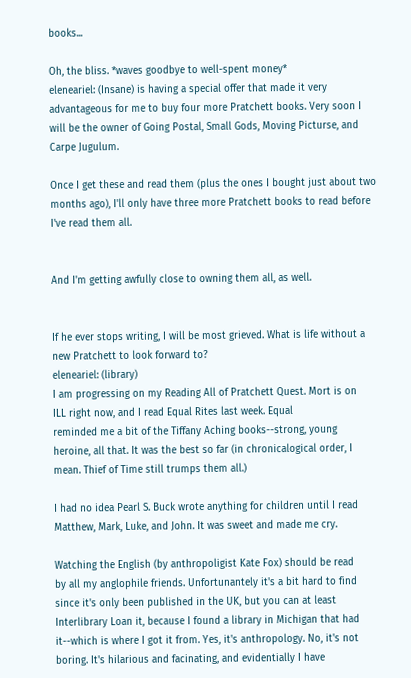books...

Oh, the bliss. *waves goodbye to well-spent money*
eleneariel: (Insane) is having a special offer that made it very advantageous for me to buy four more Pratchett books. Very soon I will be the owner of Going Postal, Small Gods, Moving Picturse, and Carpe Jugulum.

Once I get these and read them (plus the ones I bought just about two months ago), I'll only have three more Pratchett books to read before I've read them all.


And I'm getting awfully close to owning them all, as well.


If he ever stops writing, I will be most grieved. What is life without a new Pratchett to look forward to?
eleneariel: (library)
I am progressing on my Reading All of Pratchett Quest. Mort is on
ILL right now, and I read Equal Rites last week. Equal
reminded me a bit of the Tiffany Aching books--strong, young
heroine, all that. It was the best so far (in chronicalogical order, I
mean. Thief of Time still trumps them all.)

I had no idea Pearl S. Buck wrote anything for children until I read
Matthew, Mark, Luke, and John. It was sweet and made me cry.

Watching the English (by anthropoligist Kate Fox) should be read
by all my anglophile friends. Unfortunantely it's a bit hard to find
since it's only been published in the UK, but you can at least
Interlibrary Loan it, because I found a library in Michigan that had
it--which is where I got it from. Yes, it's anthropology. No, it's not
boring. It's hilarious and facinating, and evidentially I have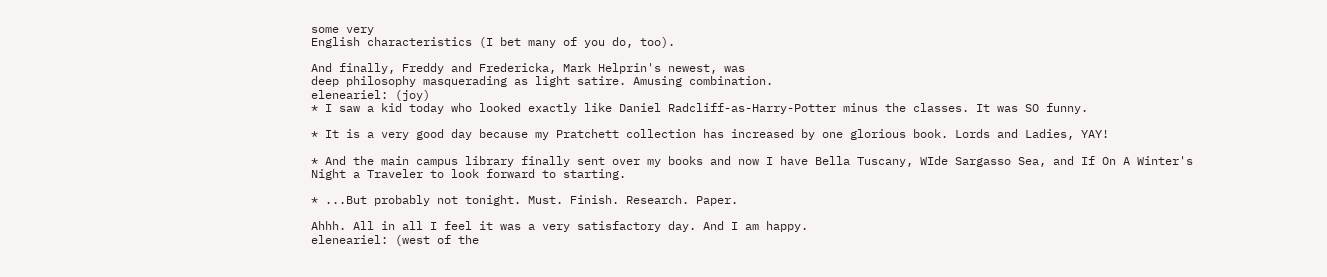some very
English characteristics (I bet many of you do, too).

And finally, Freddy and Fredericka, Mark Helprin's newest, was
deep philosophy masquerading as light satire. Amusing combination.
eleneariel: (joy)
* I saw a kid today who looked exactly like Daniel Radcliff-as-Harry-Potter minus the classes. It was SO funny.

* It is a very good day because my Pratchett collection has increased by one glorious book. Lords and Ladies, YAY!

* And the main campus library finally sent over my books and now I have Bella Tuscany, WIde Sargasso Sea, and If On A Winter's Night a Traveler to look forward to starting.

* ...But probably not tonight. Must. Finish. Research. Paper.

Ahhh. All in all I feel it was a very satisfactory day. And I am happy.
eleneariel: (west of the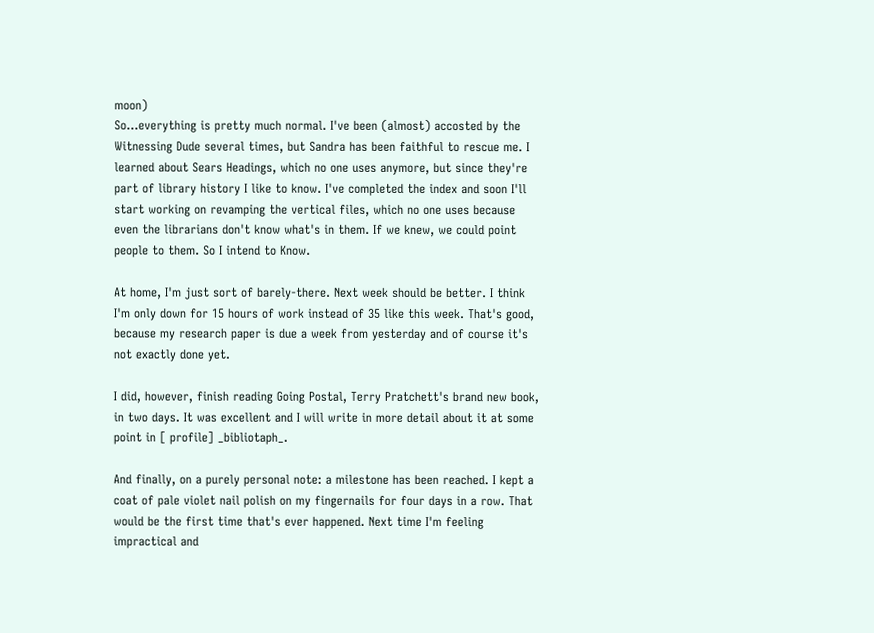moon)
So...everything is pretty much normal. I've been (almost) accosted by the Witnessing Dude several times, but Sandra has been faithful to rescue me. I learned about Sears Headings, which no one uses anymore, but since they're part of library history I like to know. I've completed the index and soon I'll start working on revamping the vertical files, which no one uses because even the librarians don't know what's in them. If we knew, we could point people to them. So I intend to Know.

At home, I'm just sort of barely-there. Next week should be better. I think I'm only down for 15 hours of work instead of 35 like this week. That's good, because my research paper is due a week from yesterday and of course it's not exactly done yet.

I did, however, finish reading Going Postal, Terry Pratchett's brand new book, in two days. It was excellent and I will write in more detail about it at some point in [ profile] _bibliotaph_.

And finally, on a purely personal note: a milestone has been reached. I kept a coat of pale violet nail polish on my fingernails for four days in a row. That would be the first time that's ever happened. Next time I'm feeling impractical and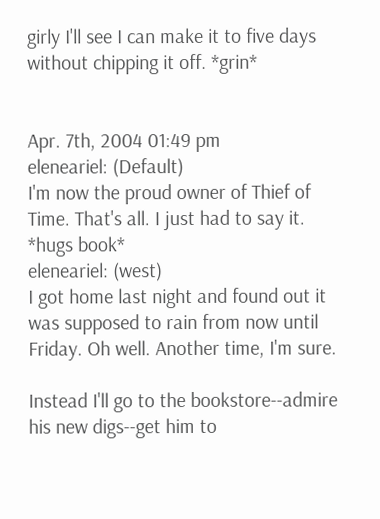girly I'll see I can make it to five days without chipping it off. *grin*


Apr. 7th, 2004 01:49 pm
eleneariel: (Default)
I'm now the proud owner of Thief of Time. That's all. I just had to say it. *hugs book*
eleneariel: (west)
I got home last night and found out it was supposed to rain from now until Friday. Oh well. Another time, I'm sure.

Instead I'll go to the bookstore--admire his new digs--get him to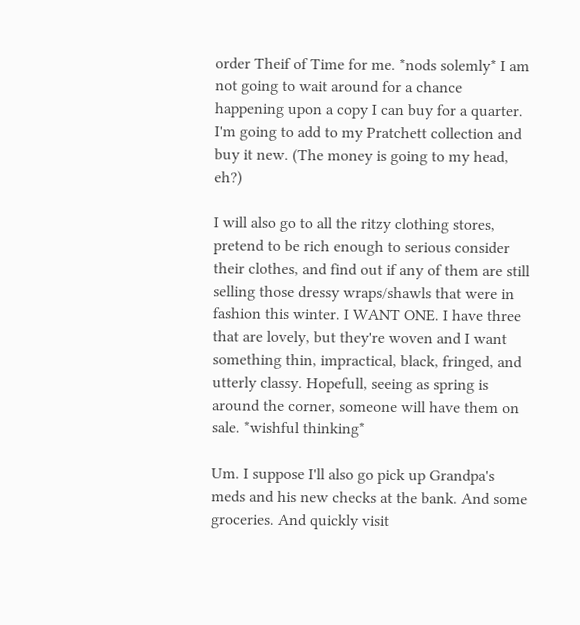order Theif of Time for me. *nods solemly* I am not going to wait around for a chance happening upon a copy I can buy for a quarter. I'm going to add to my Pratchett collection and buy it new. (The money is going to my head, eh?)

I will also go to all the ritzy clothing stores, pretend to be rich enough to serious consider their clothes, and find out if any of them are still selling those dressy wraps/shawls that were in fashion this winter. I WANT ONE. I have three that are lovely, but they're woven and I want something thin, impractical, black, fringed, and utterly classy. Hopefull, seeing as spring is around the corner, someone will have them on sale. *wishful thinking*

Um. I suppose I'll also go pick up Grandpa's meds and his new checks at the bank. And some groceries. And quickly visit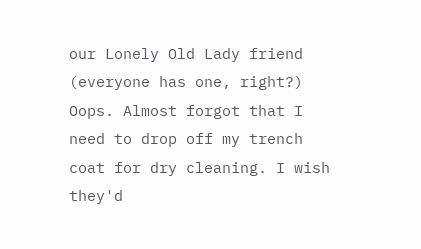our Lonely Old Lady friend (everyone has one, right?) Oops. Almost forgot that I need to drop off my trench coat for dry cleaning. I wish they'd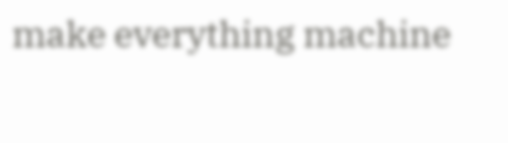make everything machine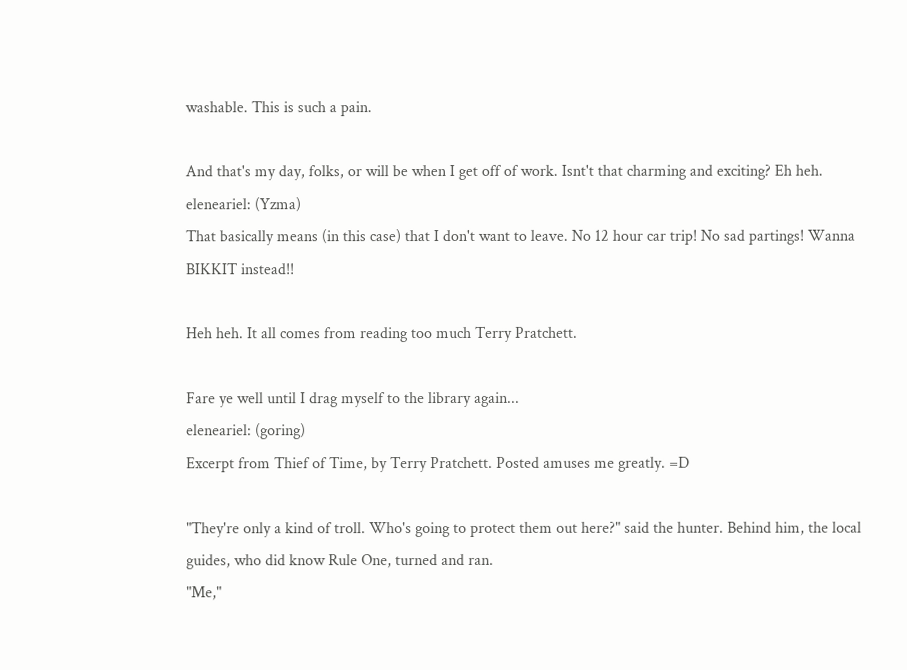washable. This is such a pain.

And that's my day, folks, or will be when I get off of work. Isnt't that charming and exciting? Eh heh.
eleneariel: (Yzma)
That basically means (in this case) that I don't want to leave. No 12 hour car trip! No sad partings! Wanna BIKKIT instead!!

Heh heh. It all comes from reading too much Terry Pratchett.

Fare ye well until I drag myself to the library again...
eleneariel: (goring)
Excerpt from Thief of Time, by Terry Pratchett. Posted amuses me greatly. =D

"They're only a kind of troll. Who's going to protect them out here?" said the hunter. Behind him, the local guides, who did know Rule One, turned and ran.
"Me,"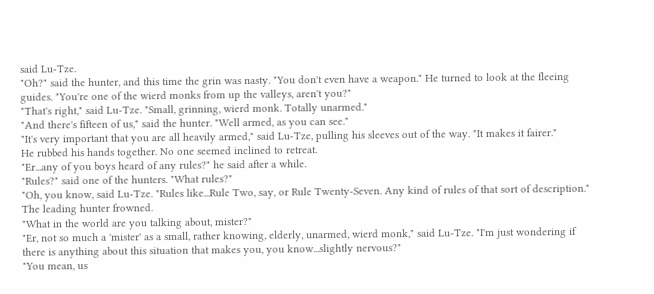said Lu-Tze.
"Oh?" said the hunter, and this time the grin was nasty. "You don't even have a weapon." He turned to look at the fleeing guides. "You're one of the wierd monks from up the valleys, aren't you?"
"That's right," said Lu-Tze. "Small, grinning, wierd monk. Totally unarmed."
"And there's fifteen of us," said the hunter. "Well armed, as you can see."
"It's very important that you are all heavily armed," said Lu-Tze, pulling his sleeves out of the way. "It makes it fairer."
He rubbed his hands together. No one seemed inclined to retreat.
"Er...any of you boys heard of any rules?" he said after a while.
"Rules?" said one of the hunters. "What rules?"
"Oh, you know, said Lu-Tze. "Rules like...Rule Two, say, or Rule Twenty-Seven. Any kind of rules of that sort of description."
The leading hunter frowned.
"What in the world are you talking about, mister?"
"Er, not so much a 'mister' as a small, rather knowing, elderly, unarmed, wierd monk," said Lu-Tze. "I'm just wondering if there is anything about this situation that makes you, you know...slightly nervous?"
"You mean, us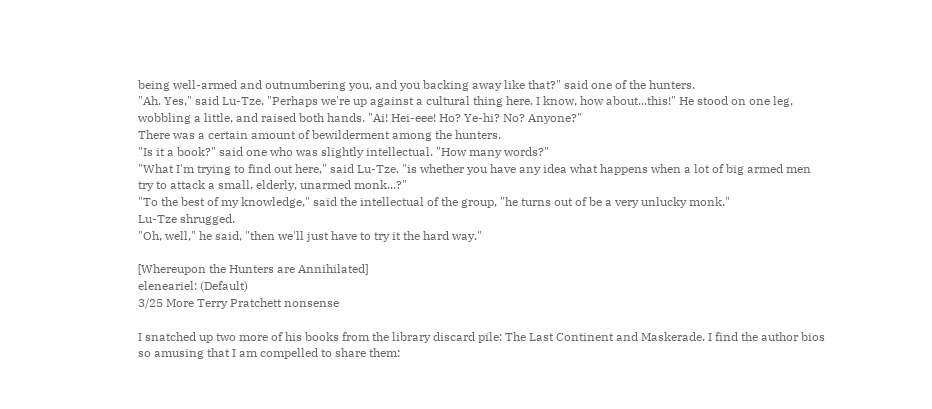being well-armed and outnumbering you, and you backing away like that?" said one of the hunters.
"Ah. Yes," said Lu-Tze. "Perhaps we're up against a cultural thing here. I know, how about...this!" He stood on one leg, wobbling a little, and raised both hands. "Ai! Hei-eee! Ho? Ye-hi? No? Anyone?"
There was a certain amount of bewilderment among the hunters.
"Is it a book?" said one who was slightly intellectual. "How many words?"
"What I'm trying to find out here," said Lu-Tze, "is whether you have any idea what happens when a lot of big armed men try to attack a small, elderly, unarmed monk...?"
"To the best of my knowledge," said the intellectual of the group, "he turns out of be a very unlucky monk."
Lu-Tze shrugged.
"Oh, well," he said, "then we'll just have to try it the hard way."

[Whereupon the Hunters are Annihilated]
eleneariel: (Default)
3/25 More Terry Pratchett nonsense

I snatched up two more of his books from the library discard pile: The Last Continent and Maskerade. I find the author bios so amusing that I am compelled to share them: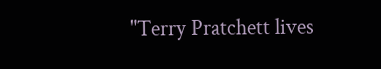"Terry Pratchett lives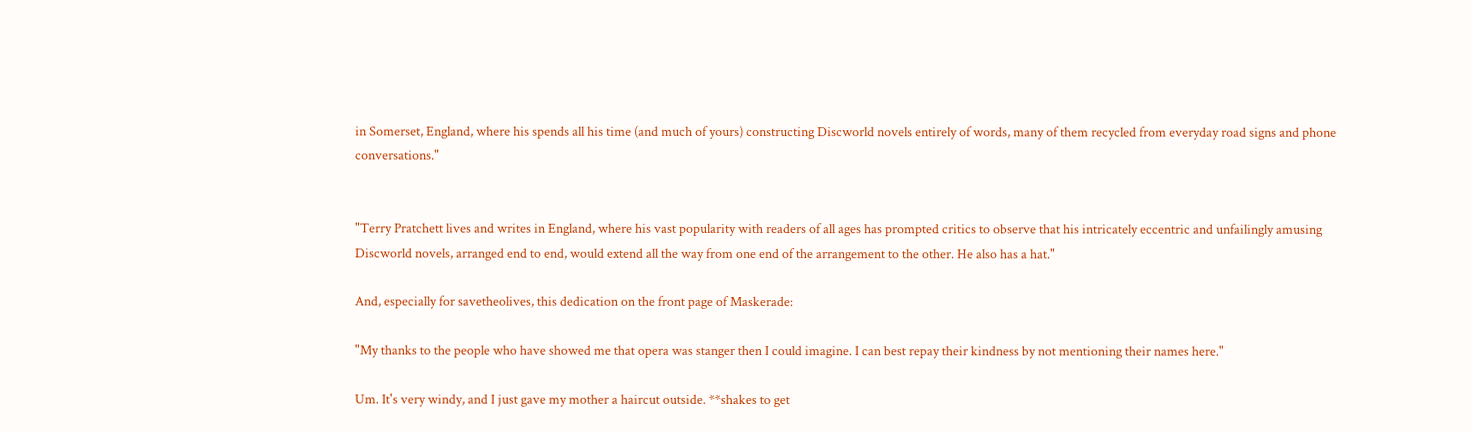in Somerset, England, where his spends all his time (and much of yours) constructing Discworld novels entirely of words, many of them recycled from everyday road signs and phone conversations."


"Terry Pratchett lives and writes in England, where his vast popularity with readers of all ages has prompted critics to observe that his intricately eccentric and unfailingly amusing Discworld novels, arranged end to end, would extend all the way from one end of the arrangement to the other. He also has a hat."

And, especially for savetheolives, this dedication on the front page of Maskerade:

"My thanks to the people who have showed me that opera was stanger then I could imagine. I can best repay their kindness by not mentioning their names here."

Um. It's very windy, and I just gave my mother a haircut outside. **shakes to get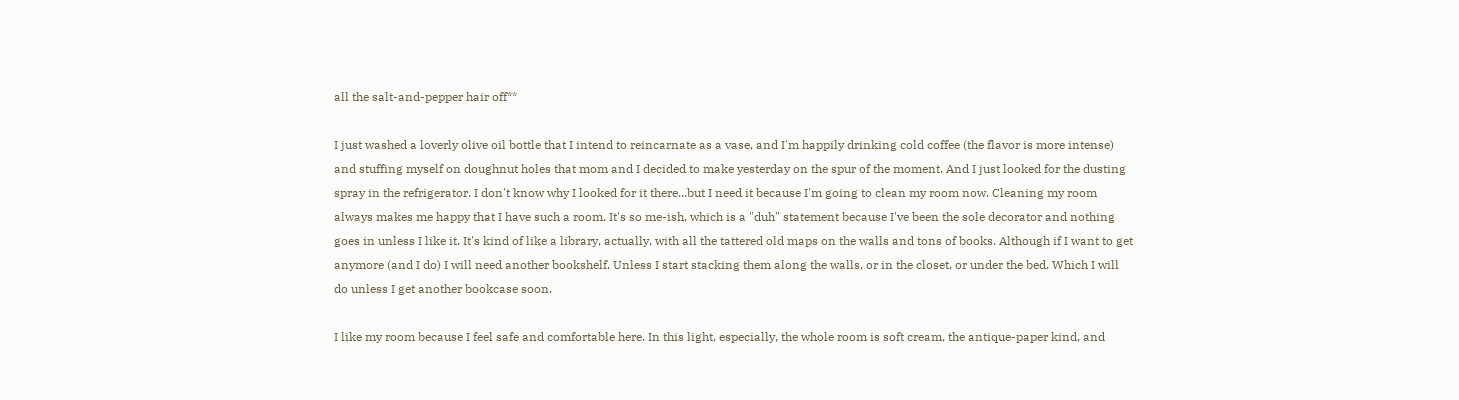all the salt-and-pepper hair off**

I just washed a loverly olive oil bottle that I intend to reincarnate as a vase, and I'm happily drinking cold coffee (the flavor is more intense) and stuffing myself on doughnut holes that mom and I decided to make yesterday on the spur of the moment. And I just looked for the dusting spray in the refrigerator. I don't know why I looked for it there...but I need it because I'm going to clean my room now. Cleaning my room always makes me happy that I have such a room. It's so me-ish, which is a "duh" statement because I've been the sole decorator and nothing goes in unless I like it. It's kind of like a library, actually, with all the tattered old maps on the walls and tons of books. Although if I want to get anymore (and I do) I will need another bookshelf. Unless I start stacking them along the walls, or in the closet, or under the bed. Which I will do unless I get another bookcase soon.

I like my room because I feel safe and comfortable here. In this light, especially, the whole room is soft cream, the antique-paper kind, and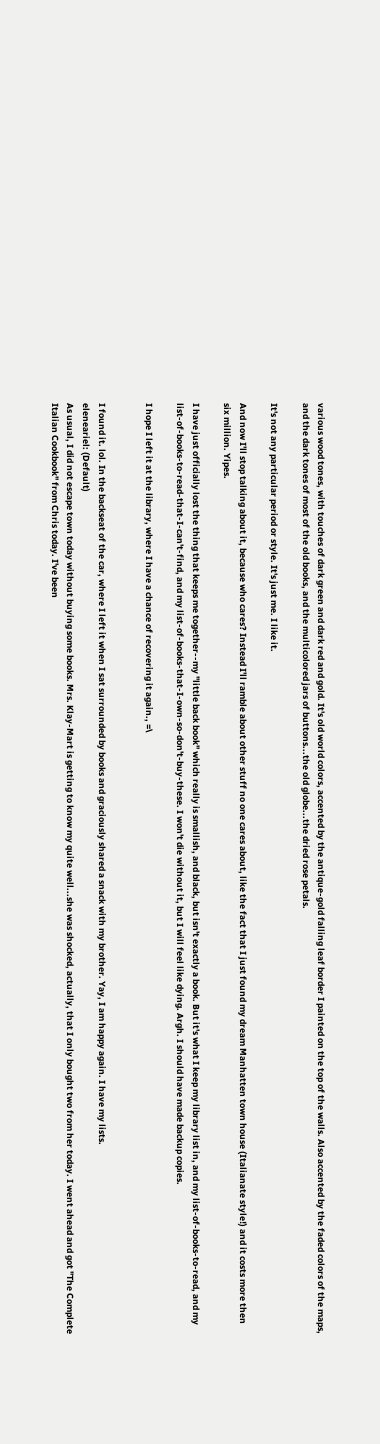various wood tones, with touches of dark green and dark red and gold. It's old world colors, accented by the antique-gold falling leaf border I painted on the top of the walls. Also accented by the faded colors of the maps, and the dark tones of most of the old books, and the multicolored jars of buttons...the old globe...the dried rose petals.

It's not any particular period or style. It's just me. I like it.

And now I'll stop talking about it, because who cares? Instead I'll ramble about other stuff no one cares about, like the fact that I just found my dream Manhatten town house (Italianate style!) and it costs more then six million. Yipes.

I have just officially lost the thing that keeps me together--my "little back book" which really is smallish, and black, but isn't exactly a book. But it's what I keep my library list in, and my list-of-books-to-read, and my list-of-books-to-read-that-I-can't-find, and my list-of-books-that-I-own-so-don't-buy-these. I won't die without it, but I will feel like dying. Argh. I should have made backup copies.

I hope I left it at the library, where I have a chance of recovering it again., =\


I found it. lol. In the backseat of the car, where I left it when I sat surrounded by books and graciously shared a snack with my brother. Yay, I am happy again. I have my lists.
eleneariel: (Default)
As usual, I did not escape town today without buying some books. Mrs. Klay-Mart is getting to know my quite well...she was shocked, actually, that I only bought two from her today. I went ahead and got "The Complete Italian Cookbook" from Chris today. I've been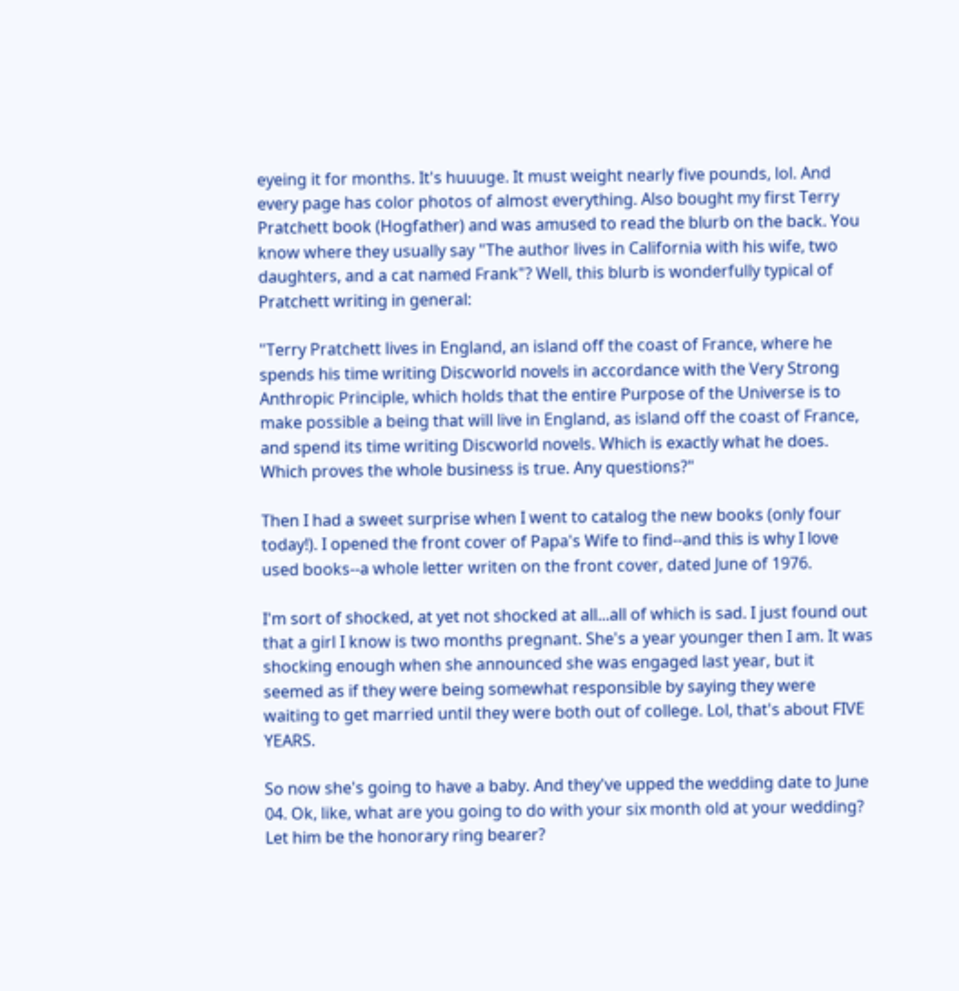eyeing it for months. It's huuuge. It must weight nearly five pounds, lol. And every page has color photos of almost everything. Also bought my first Terry Pratchett book (Hogfather) and was amused to read the blurb on the back. You know where they usually say "The author lives in California with his wife, two daughters, and a cat named Frank"? Well, this blurb is wonderfully typical of Pratchett writing in general:

"Terry Pratchett lives in England, an island off the coast of France, where he spends his time writing Discworld novels in accordance with the Very Strong Anthropic Principle, which holds that the entire Purpose of the Universe is to make possible a being that will live in England, as island off the coast of France, and spend its time writing Discworld novels. Which is exactly what he does. Which proves the whole business is true. Any questions?"

Then I had a sweet surprise when I went to catalog the new books (only four today!). I opened the front cover of Papa's Wife to find--and this is why I love used books--a whole letter writen on the front cover, dated June of 1976.

I'm sort of shocked, at yet not shocked at all...all of which is sad. I just found out that a girl I know is two months pregnant. She's a year younger then I am. It was shocking enough when she announced she was engaged last year, but it seemed as if they were being somewhat responsible by saying they were waiting to get married until they were both out of college. Lol, that's about FIVE YEARS.

So now she's going to have a baby. And they've upped the wedding date to June 04. Ok, like, what are you going to do with your six month old at your wedding? Let him be the honorary ring bearer?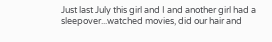Just last July this girl and I and another girl had a sleepover...watched movies, did our hair and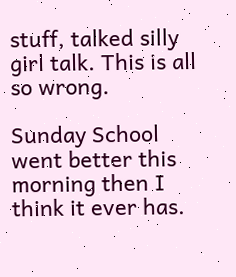stuff, talked silly girl talk. This is all so wrong.

Sunday School went better this morning then I think it ever has.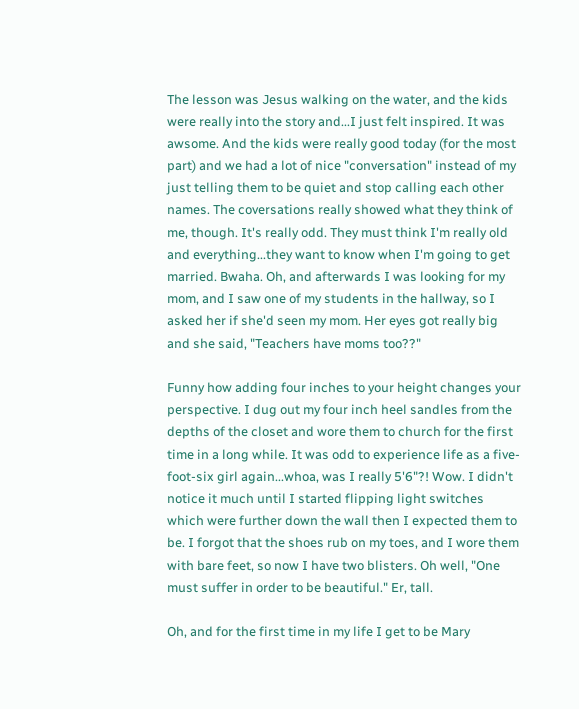The lesson was Jesus walking on the water, and the kids were really into the story and...I just felt inspired. It was awsome. And the kids were really good today (for the most part) and we had a lot of nice "conversation" instead of my just telling them to be quiet and stop calling each other names. The coversations really showed what they think of me, though. It's really odd. They must think I'm really old and everything...they want to know when I'm going to get married. Bwaha. Oh, and afterwards I was looking for my mom, and I saw one of my students in the hallway, so I asked her if she'd seen my mom. Her eyes got really big and she said, "Teachers have moms too??"

Funny how adding four inches to your height changes your perspective. I dug out my four inch heel sandles from the depths of the closet and wore them to church for the first time in a long while. It was odd to experience life as a five-foot-six girl again...whoa, was I really 5'6"?! Wow. I didn't notice it much until I started flipping light switches which were further down the wall then I expected them to be. I forgot that the shoes rub on my toes, and I wore them with bare feet, so now I have two blisters. Oh well, "One must suffer in order to be beautiful." Er, tall.

Oh, and for the first time in my life I get to be Mary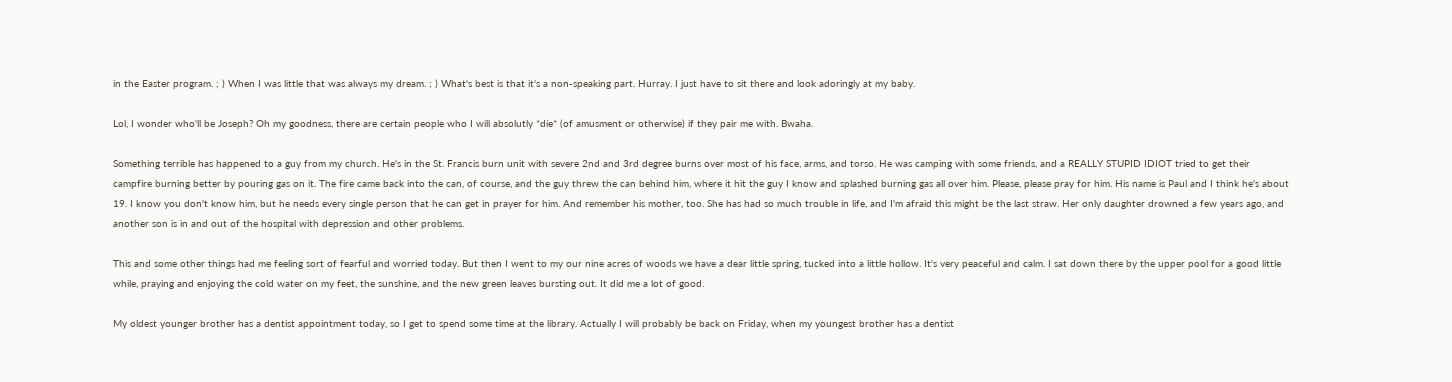in the Easter program. ; ) When I was little that was always my dream. ; ) What's best is that it's a non-speaking part. Hurray. I just have to sit there and look adoringly at my baby.

Lol, I wonder who'll be Joseph? Oh my goodness, there are certain people who I will absolutly *die* (of amusment or otherwise) if they pair me with. Bwaha.

Something terrible has happened to a guy from my church. He's in the St. Francis burn unit with severe 2nd and 3rd degree burns over most of his face, arms, and torso. He was camping with some friends, and a REALLY STUPID IDIOT tried to get their campfire burning better by pouring gas on it. The fire came back into the can, of course, and the guy threw the can behind him, where it hit the guy I know and splashed burning gas all over him. Please, please pray for him. His name is Paul and I think he's about 19. I know you don't know him, but he needs every single person that he can get in prayer for him. And remember his mother, too. She has had so much trouble in life, and I'm afraid this might be the last straw. Her only daughter drowned a few years ago, and another son is in and out of the hospital with depression and other problems.

This and some other things had me feeling sort of fearful and worried today. But then I went to my our nine acres of woods we have a dear little spring, tucked into a little hollow. It's very peaceful and calm. I sat down there by the upper pool for a good little while, praying and enjoying the cold water on my feet, the sunshine, and the new green leaves bursting out. It did me a lot of good.

My oldest younger brother has a dentist appointment today, so I get to spend some time at the library. Actually I will probably be back on Friday, when my youngest brother has a dentist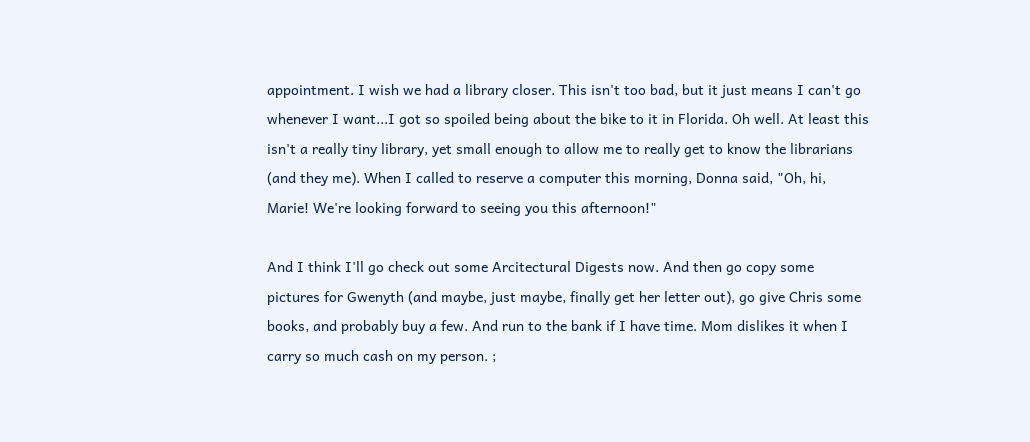appointment. I wish we had a library closer. This isn't too bad, but it just means I can't go whenever I want...I got so spoiled being about the bike to it in Florida. Oh well. At least this isn't a really tiny library, yet small enough to allow me to really get to know the librarians (and they me). When I called to reserve a computer this morning, Donna said, "Oh, hi, Marie! We're looking forward to seeing you this afternoon!"

And I think I'll go check out some Arcitectural Digests now. And then go copy some pictures for Gwenyth (and maybe, just maybe, finally get her letter out), go give Chris some books, and probably buy a few. And run to the bank if I have time. Mom dislikes it when I carry so much cash on my person. ;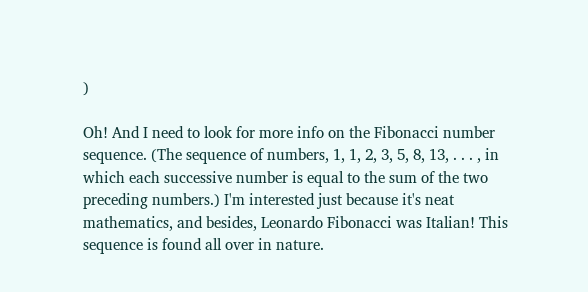)

Oh! And I need to look for more info on the Fibonacci number sequence. (The sequence of numbers, 1, 1, 2, 3, 5, 8, 13, . . . , in which each successive number is equal to the sum of the two preceding numbers.) I'm interested just because it's neat mathematics, and besides, Leonardo Fibonacci was Italian! This sequence is found all over in nature.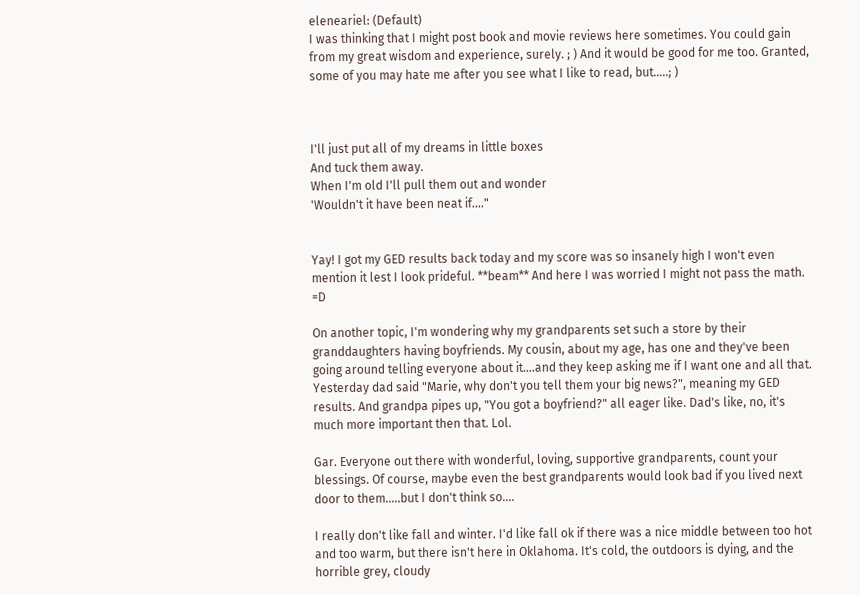eleneariel: (Default)
I was thinking that I might post book and movie reviews here sometimes. You could gain from my great wisdom and experience, surely. ; ) And it would be good for me too. Granted, some of you may hate me after you see what I like to read, but.....; )



I'll just put all of my dreams in little boxes
And tuck them away.
When I'm old I'll pull them out and wonder
'Wouldn't it have been neat if...."


Yay! I got my GED results back today and my score was so insanely high I won't even mention it lest I look prideful. **beam** And here I was worried I might not pass the math. =D

On another topic, I'm wondering why my grandparents set such a store by their granddaughters having boyfriends. My cousin, about my age, has one and they've been going around telling everyone about it....and they keep asking me if I want one and all that. Yesterday dad said "Marie, why don't you tell them your big news?", meaning my GED results. And grandpa pipes up, "You got a boyfriend?" all eager like. Dad's like, no, it's much more important then that. Lol.

Gar. Everyone out there with wonderful, loving, supportive grandparents, count your blessings. Of course, maybe even the best grandparents would look bad if you lived next door to them.....but I don't think so....

I really don't like fall and winter. I'd like fall ok if there was a nice middle between too hot and too warm, but there isn't here in Oklahoma. It's cold, the outdoors is dying, and the horrible grey, cloudy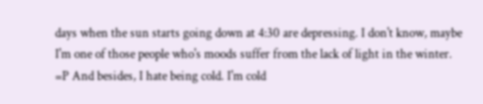days when the sun starts going down at 4:30 are depressing. I don't know, maybe I'm one of those people who's moods suffer from the lack of light in the winter. =P And besides, I hate being cold. I'm cold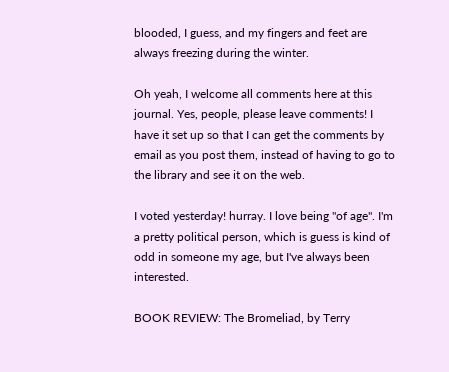blooded, I guess, and my fingers and feet are always freezing during the winter.

Oh yeah, I welcome all comments here at this journal. Yes, people, please leave comments! I have it set up so that I can get the comments by email as you post them, instead of having to go to the library and see it on the web.

I voted yesterday! hurray. I love being "of age". I'm a pretty political person, which is guess is kind of odd in someone my age, but I've always been interested.

BOOK REVIEW: The Bromeliad, by Terry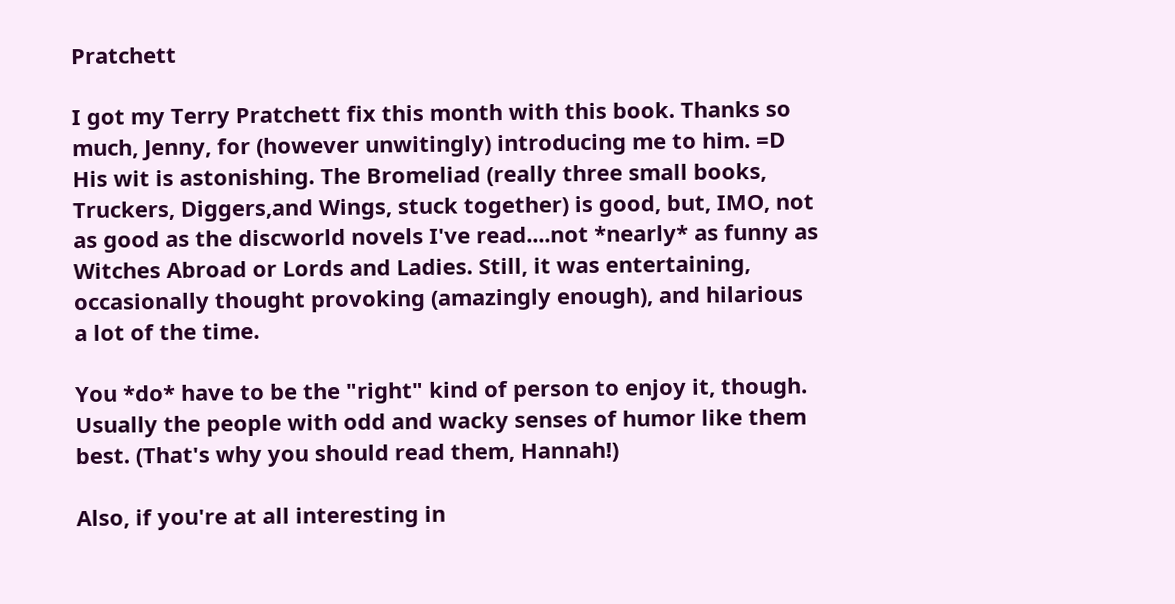Pratchett

I got my Terry Pratchett fix this month with this book. Thanks so much, Jenny, for (however unwitingly) introducing me to him. =D His wit is astonishing. The Bromeliad (really three small books, Truckers, Diggers,and Wings, stuck together) is good, but, IMO, not as good as the discworld novels I've read....not *nearly* as funny as Witches Abroad or Lords and Ladies. Still, it was entertaining, occasionally thought provoking (amazingly enough), and hilarious a lot of the time.

You *do* have to be the "right" kind of person to enjoy it, though. Usually the people with odd and wacky senses of humor like them best. (That's why you should read them, Hannah!)

Also, if you're at all interesting in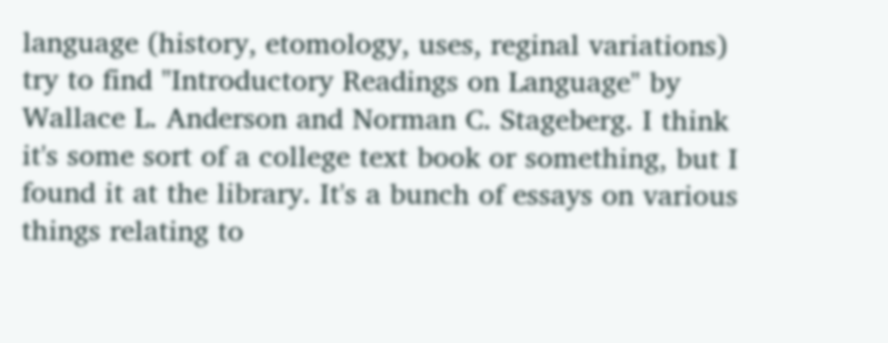language (history, etomology, uses, reginal variations) try to find "Introductory Readings on Language" by Wallace L. Anderson and Norman C. Stageberg. I think it's some sort of a college text book or something, but I found it at the library. It's a bunch of essays on various things relating to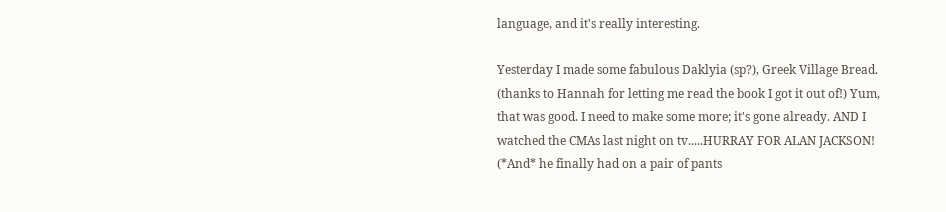language, and it's really interesting.

Yesterday I made some fabulous Daklyia (sp?), Greek Village Bread. (thanks to Hannah for letting me read the book I got it out of!) Yum, that was good. I need to make some more; it's gone already. AND I watched the CMAs last night on tv.....HURRAY FOR ALAN JACKSON! (*And* he finally had on a pair of pants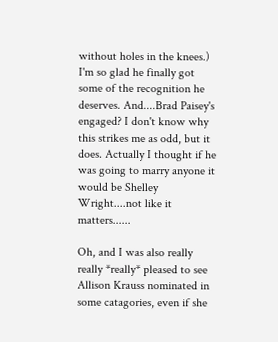without holes in the knees.) I'm so glad he finally got some of the recognition he deserves. And....Brad Paisey's engaged? I don't know why this strikes me as odd, but it does. Actually I thought if he was going to marry anyone it would be Shelley Wright....not like it matters......

Oh, and I was also really really *really* pleased to see Allison Krauss nominated in some catagories, even if she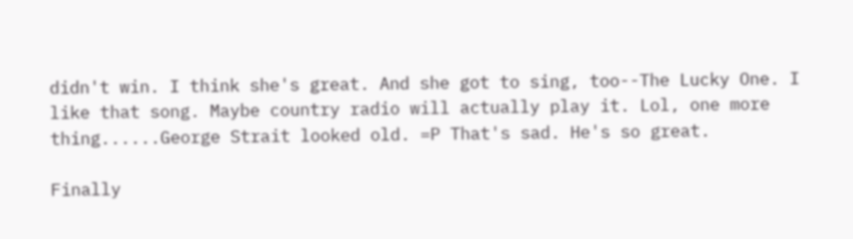didn't win. I think she's great. And she got to sing, too--The Lucky One. I like that song. Maybe country radio will actually play it. Lol, one more thing......George Strait looked old. =P That's sad. He's so great.

Finally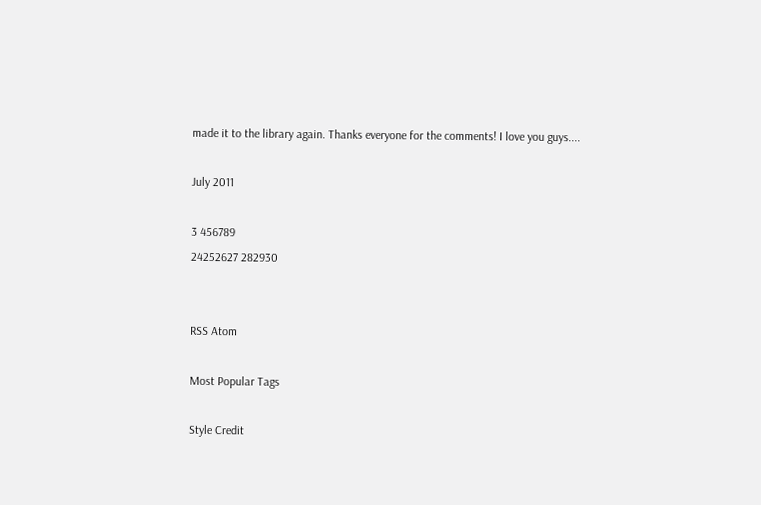made it to the library again. Thanks everyone for the comments! I love you guys....

July 2011

3 456789
24252627 282930


RSS Atom

Most Popular Tags

Style Credit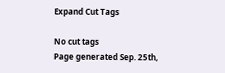Expand Cut Tags

No cut tags
Page generated Sep. 25th,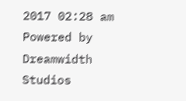2017 02:28 am
Powered by Dreamwidth Studios